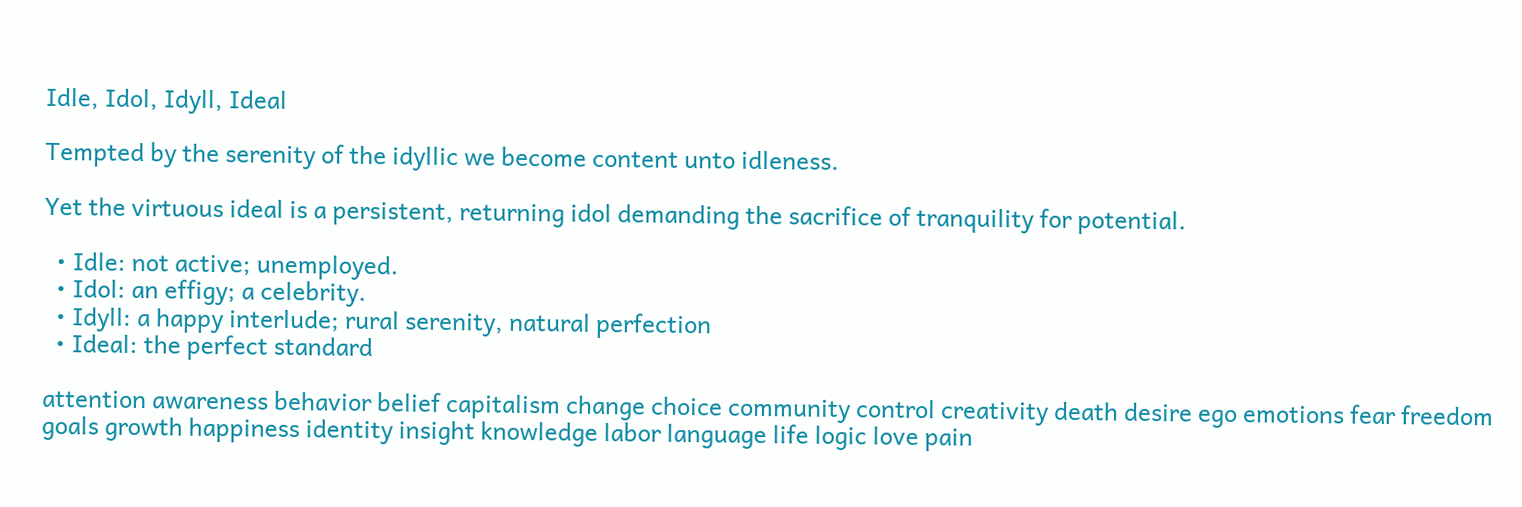Idle, Idol, Idyll, Ideal

Tempted by the serenity of the idyllic we become content unto idleness.

Yet the virtuous ideal is a persistent, returning idol demanding the sacrifice of tranquility for potential.

  • Idle: not active; unemployed.
  • Idol: an effigy; a celebrity.
  • Idyll: a happy interlude; rural serenity, natural perfection
  • Ideal: the perfect standard

attention awareness behavior belief capitalism change choice community control creativity death desire ego emotions fear freedom goals growth happiness identity insight knowledge labor language life logic love pain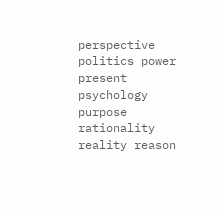perspective politics power present psychology purpose rationality reality reason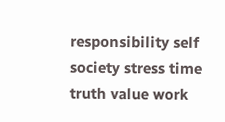responsibility self society stress time truth value work